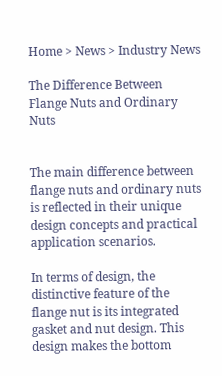Home > News > Industry News

The Difference Between Flange Nuts and Ordinary Nuts


The main difference between flange nuts and ordinary nuts is reflected in their unique design concepts and practical application scenarios.

In terms of design, the distinctive feature of the flange nut is its integrated gasket and nut design. This design makes the bottom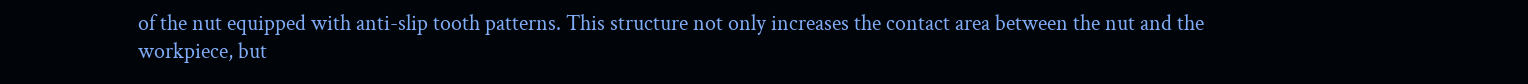of the nut equipped with anti-slip tooth patterns. This structure not only increases the contact area between the nut and the workpiece, but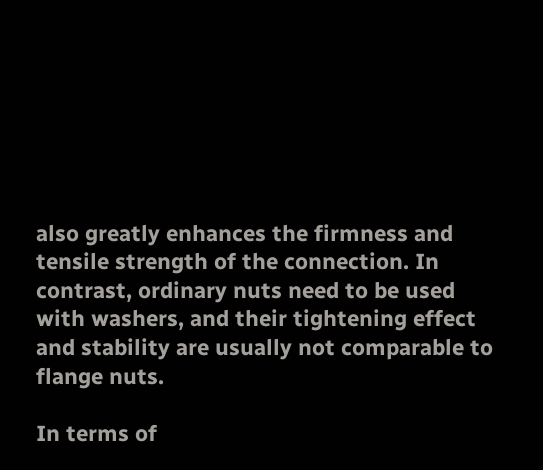also greatly enhances the firmness and tensile strength of the connection. In contrast, ordinary nuts need to be used with washers, and their tightening effect and stability are usually not comparable to flange nuts.

In terms of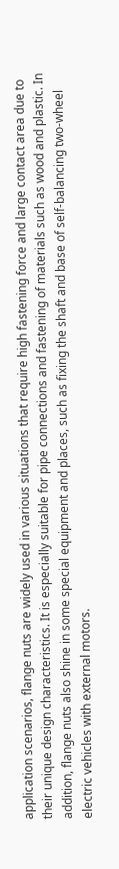application scenarios, flange nuts are widely used in various situations that require high fastening force and large contact area due to their unique design characteristics. It is especially suitable for pipe connections and fastening of materials such as wood and plastic. In addition, flange nuts also shine in some special equipment and places, such as fixing the shaft and base of self-balancing two-wheel electric vehicles with external motors.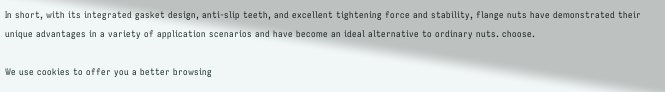In short, with its integrated gasket design, anti-slip teeth, and excellent tightening force and stability, flange nuts have demonstrated their unique advantages in a variety of application scenarios and have become an ideal alternative to ordinary nuts. choose.

We use cookies to offer you a better browsing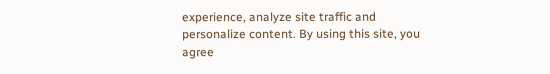experience, analyze site traffic and personalize content. By using this site, you agree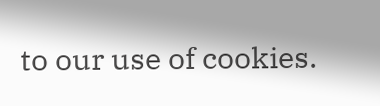to our use of cookies.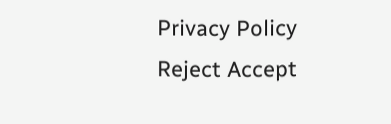Privacy Policy
Reject Accept